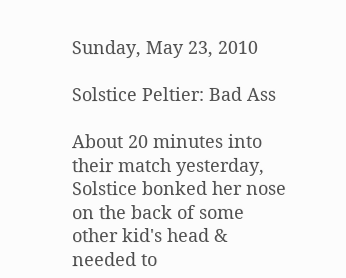Sunday, May 23, 2010

Solstice Peltier: Bad Ass

About 20 minutes into their match yesterday, Solstice bonked her nose on the back of some other kid's head & needed to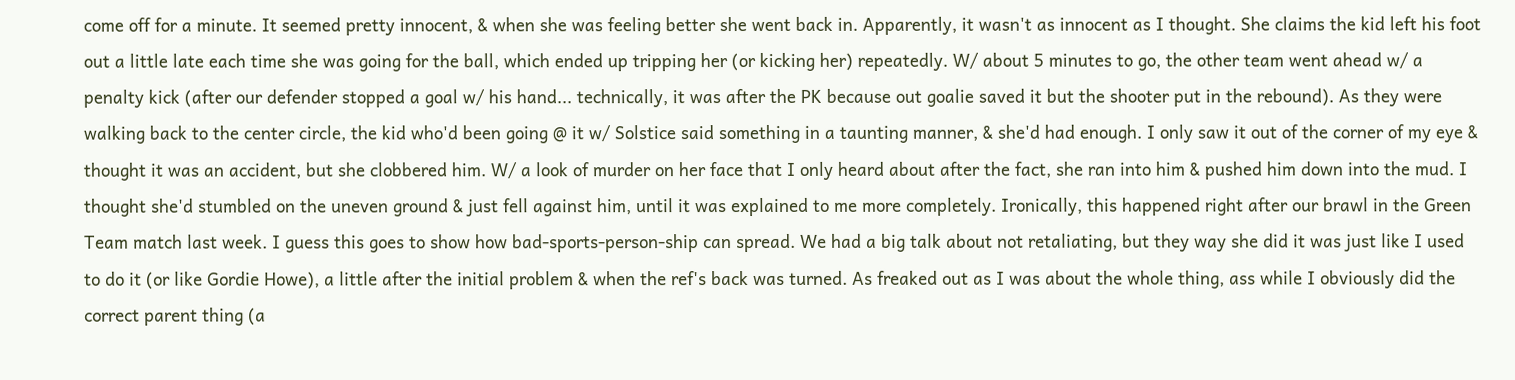come off for a minute. It seemed pretty innocent, & when she was feeling better she went back in. Apparently, it wasn't as innocent as I thought. She claims the kid left his foot out a little late each time she was going for the ball, which ended up tripping her (or kicking her) repeatedly. W/ about 5 minutes to go, the other team went ahead w/ a penalty kick (after our defender stopped a goal w/ his hand... technically, it was after the PK because out goalie saved it but the shooter put in the rebound). As they were walking back to the center circle, the kid who'd been going @ it w/ Solstice said something in a taunting manner, & she'd had enough. I only saw it out of the corner of my eye & thought it was an accident, but she clobbered him. W/ a look of murder on her face that I only heard about after the fact, she ran into him & pushed him down into the mud. I thought she'd stumbled on the uneven ground & just fell against him, until it was explained to me more completely. Ironically, this happened right after our brawl in the Green Team match last week. I guess this goes to show how bad-sports-person-ship can spread. We had a big talk about not retaliating, but they way she did it was just like I used to do it (or like Gordie Howe), a little after the initial problem & when the ref's back was turned. As freaked out as I was about the whole thing, ass while I obviously did the correct parent thing (a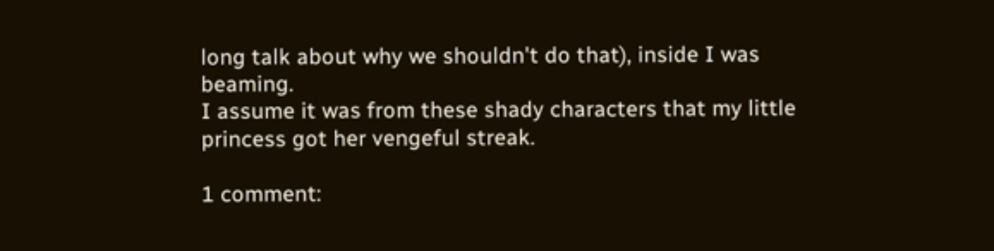long talk about why we shouldn't do that), inside I was beaming.
I assume it was from these shady characters that my little princess got her vengeful streak.

1 comment: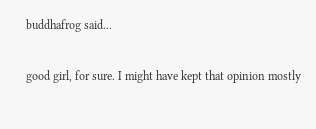buddhafrog said...

good girl, for sure. I might have kept that opinion mostly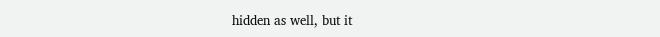hidden as well, but it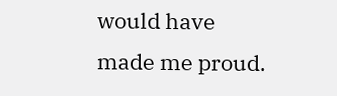would have made me proud.